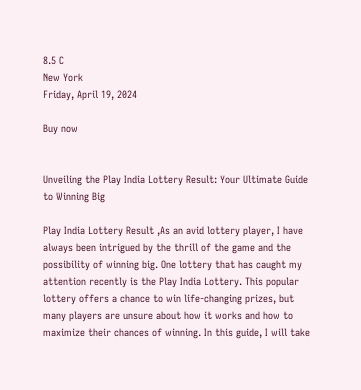8.5 C
New York
Friday, April 19, 2024

Buy now


Unveiling the Play India Lottery Result: Your Ultimate Guide to Winning Big

Play India Lottery Result ,As an avid lottery player, I have always been intrigued by the thrill of the game and the possibility of winning big. One lottery that has caught my attention recently is the Play India Lottery. This popular lottery offers a chance to win life-changing prizes, but many players are unsure about how it works and how to maximize their chances of winning. In this guide, I will take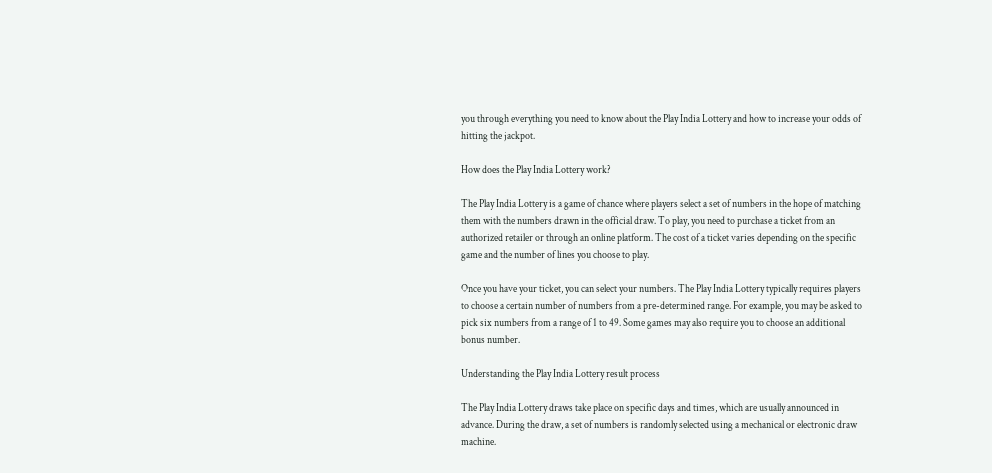you through everything you need to know about the Play India Lottery and how to increase your odds of hitting the jackpot.

How does the Play India Lottery work?

The Play India Lottery is a game of chance where players select a set of numbers in the hope of matching them with the numbers drawn in the official draw. To play, you need to purchase a ticket from an authorized retailer or through an online platform. The cost of a ticket varies depending on the specific game and the number of lines you choose to play.

Once you have your ticket, you can select your numbers. The Play India Lottery typically requires players to choose a certain number of numbers from a pre-determined range. For example, you may be asked to pick six numbers from a range of 1 to 49. Some games may also require you to choose an additional bonus number.

Understanding the Play India Lottery result process

The Play India Lottery draws take place on specific days and times, which are usually announced in advance. During the draw, a set of numbers is randomly selected using a mechanical or electronic draw machine.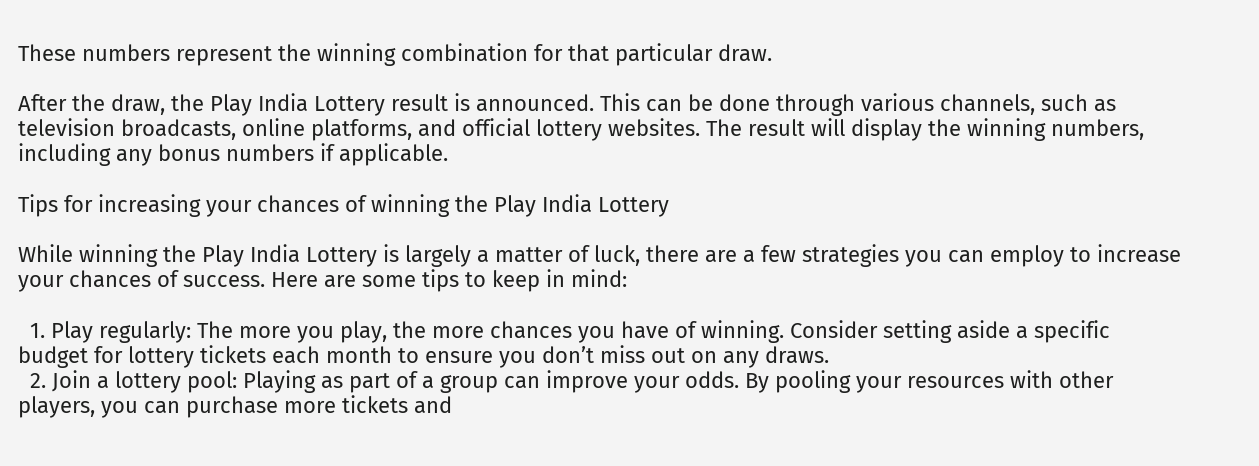These numbers represent the winning combination for that particular draw.

After the draw, the Play India Lottery result is announced. This can be done through various channels, such as television broadcasts, online platforms, and official lottery websites. The result will display the winning numbers, including any bonus numbers if applicable.

Tips for increasing your chances of winning the Play India Lottery

While winning the Play India Lottery is largely a matter of luck, there are a few strategies you can employ to increase your chances of success. Here are some tips to keep in mind:

  1. Play regularly: The more you play, the more chances you have of winning. Consider setting aside a specific budget for lottery tickets each month to ensure you don’t miss out on any draws.
  2. Join a lottery pool: Playing as part of a group can improve your odds. By pooling your resources with other players, you can purchase more tickets and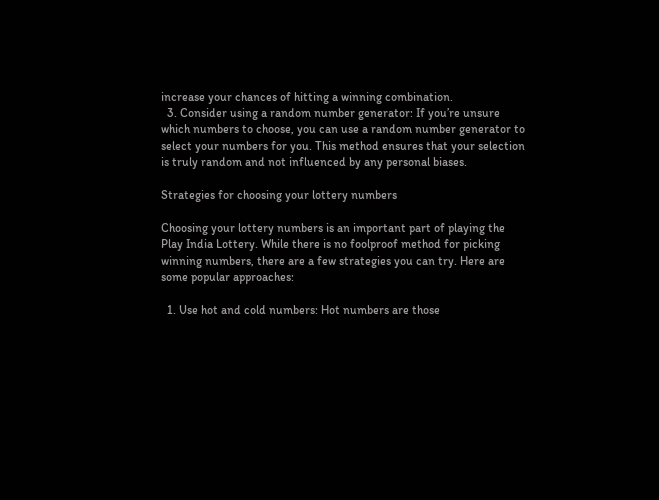increase your chances of hitting a winning combination.
  3. Consider using a random number generator: If you’re unsure which numbers to choose, you can use a random number generator to select your numbers for you. This method ensures that your selection is truly random and not influenced by any personal biases.

Strategies for choosing your lottery numbers

Choosing your lottery numbers is an important part of playing the Play India Lottery. While there is no foolproof method for picking winning numbers, there are a few strategies you can try. Here are some popular approaches:

  1. Use hot and cold numbers: Hot numbers are those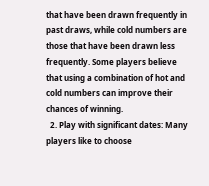that have been drawn frequently in past draws, while cold numbers are those that have been drawn less frequently. Some players believe that using a combination of hot and cold numbers can improve their chances of winning.
  2. Play with significant dates: Many players like to choose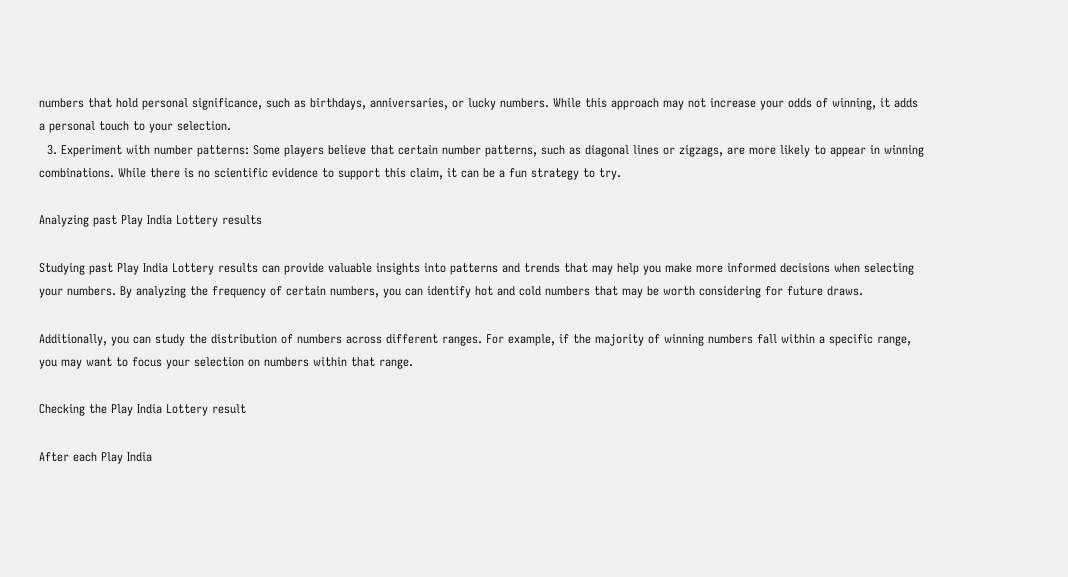numbers that hold personal significance, such as birthdays, anniversaries, or lucky numbers. While this approach may not increase your odds of winning, it adds a personal touch to your selection.
  3. Experiment with number patterns: Some players believe that certain number patterns, such as diagonal lines or zigzags, are more likely to appear in winning combinations. While there is no scientific evidence to support this claim, it can be a fun strategy to try.

Analyzing past Play India Lottery results

Studying past Play India Lottery results can provide valuable insights into patterns and trends that may help you make more informed decisions when selecting your numbers. By analyzing the frequency of certain numbers, you can identify hot and cold numbers that may be worth considering for future draws.

Additionally, you can study the distribution of numbers across different ranges. For example, if the majority of winning numbers fall within a specific range, you may want to focus your selection on numbers within that range.

Checking the Play India Lottery result

After each Play India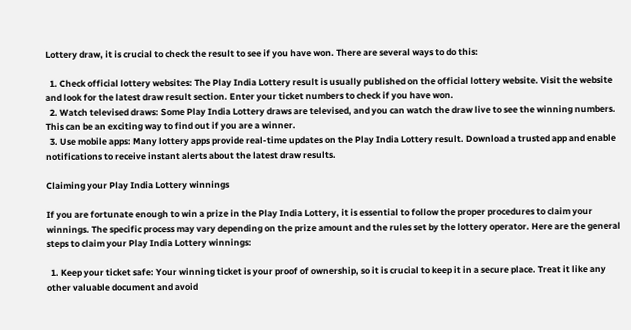Lottery draw, it is crucial to check the result to see if you have won. There are several ways to do this:

  1. Check official lottery websites: The Play India Lottery result is usually published on the official lottery website. Visit the website and look for the latest draw result section. Enter your ticket numbers to check if you have won.
  2. Watch televised draws: Some Play India Lottery draws are televised, and you can watch the draw live to see the winning numbers. This can be an exciting way to find out if you are a winner.
  3. Use mobile apps: Many lottery apps provide real-time updates on the Play India Lottery result. Download a trusted app and enable notifications to receive instant alerts about the latest draw results.

Claiming your Play India Lottery winnings

If you are fortunate enough to win a prize in the Play India Lottery, it is essential to follow the proper procedures to claim your winnings. The specific process may vary depending on the prize amount and the rules set by the lottery operator. Here are the general steps to claim your Play India Lottery winnings:

  1. Keep your ticket safe: Your winning ticket is your proof of ownership, so it is crucial to keep it in a secure place. Treat it like any other valuable document and avoid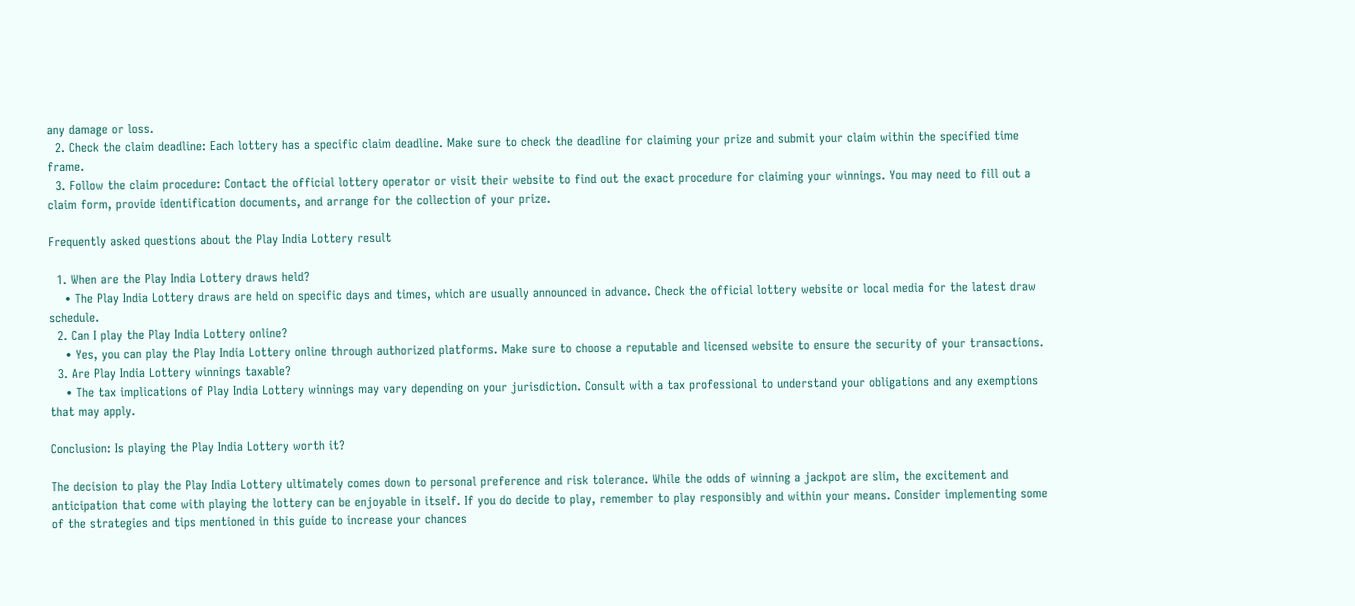any damage or loss.
  2. Check the claim deadline: Each lottery has a specific claim deadline. Make sure to check the deadline for claiming your prize and submit your claim within the specified time frame.
  3. Follow the claim procedure: Contact the official lottery operator or visit their website to find out the exact procedure for claiming your winnings. You may need to fill out a claim form, provide identification documents, and arrange for the collection of your prize.

Frequently asked questions about the Play India Lottery result

  1. When are the Play India Lottery draws held?
    • The Play India Lottery draws are held on specific days and times, which are usually announced in advance. Check the official lottery website or local media for the latest draw schedule.
  2. Can I play the Play India Lottery online?
    • Yes, you can play the Play India Lottery online through authorized platforms. Make sure to choose a reputable and licensed website to ensure the security of your transactions.
  3. Are Play India Lottery winnings taxable?
    • The tax implications of Play India Lottery winnings may vary depending on your jurisdiction. Consult with a tax professional to understand your obligations and any exemptions that may apply.

Conclusion: Is playing the Play India Lottery worth it?

The decision to play the Play India Lottery ultimately comes down to personal preference and risk tolerance. While the odds of winning a jackpot are slim, the excitement and anticipation that come with playing the lottery can be enjoyable in itself. If you do decide to play, remember to play responsibly and within your means. Consider implementing some of the strategies and tips mentioned in this guide to increase your chances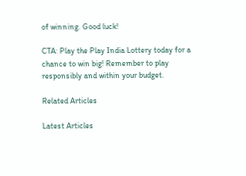of winning. Good luck!

CTA: Play the Play India Lottery today for a chance to win big! Remember to play responsibly and within your budget.

Related Articles

Latest Articles